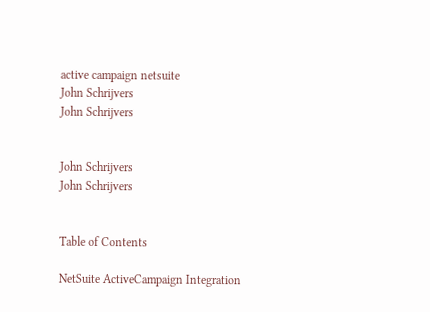active campaign netsuite
John Schrijvers
John Schrijvers


John Schrijvers
John Schrijvers


Table of Contents

NetSuite ActiveCampaign Integration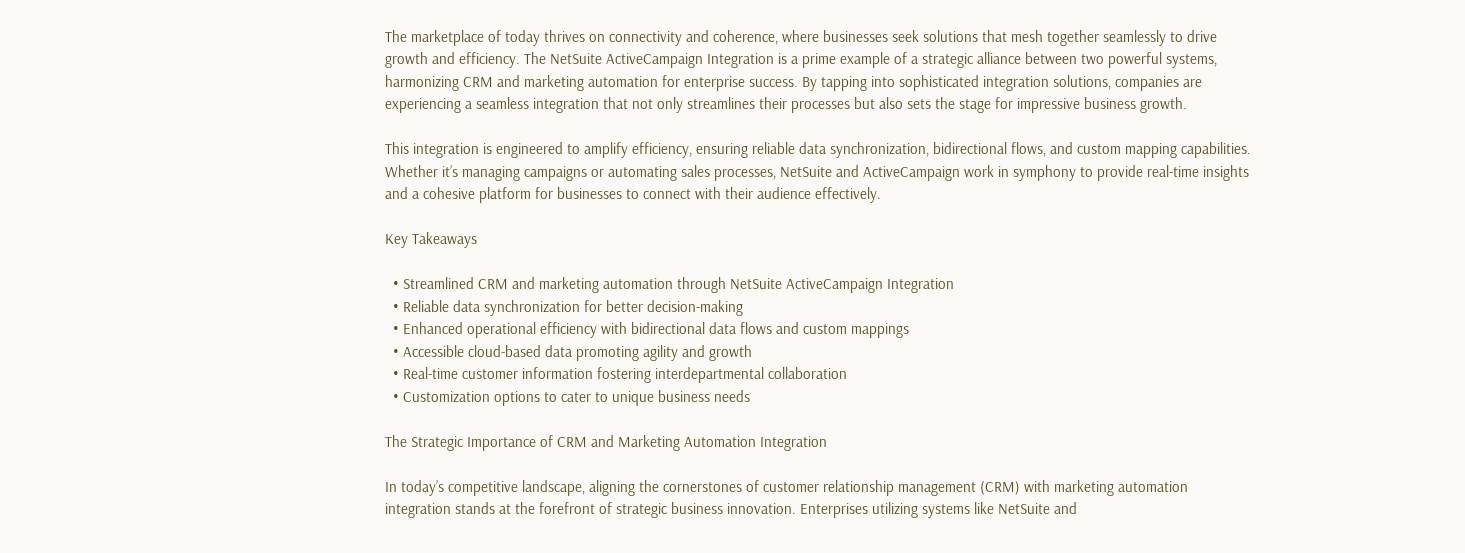The marketplace of today thrives on connectivity and coherence, where businesses seek solutions that mesh together seamlessly to drive growth and efficiency. The NetSuite ActiveCampaign Integration is a prime example of a strategic alliance between two powerful systems, harmonizing CRM and marketing automation for enterprise success. By tapping into sophisticated integration solutions, companies are experiencing a seamless integration that not only streamlines their processes but also sets the stage for impressive business growth.

This integration is engineered to amplify efficiency, ensuring reliable data synchronization, bidirectional flows, and custom mapping capabilities. Whether it’s managing campaigns or automating sales processes, NetSuite and ActiveCampaign work in symphony to provide real-time insights and a cohesive platform for businesses to connect with their audience effectively.

Key Takeaways

  • Streamlined CRM and marketing automation through NetSuite ActiveCampaign Integration
  • Reliable data synchronization for better decision-making
  • Enhanced operational efficiency with bidirectional data flows and custom mappings
  • Accessible cloud-based data promoting agility and growth
  • Real-time customer information fostering interdepartmental collaboration
  • Customization options to cater to unique business needs

The Strategic Importance of CRM and Marketing Automation Integration

In today’s competitive landscape, aligning the cornerstones of customer relationship management (CRM) with marketing automation integration stands at the forefront of strategic business innovation. Enterprises utilizing systems like NetSuite and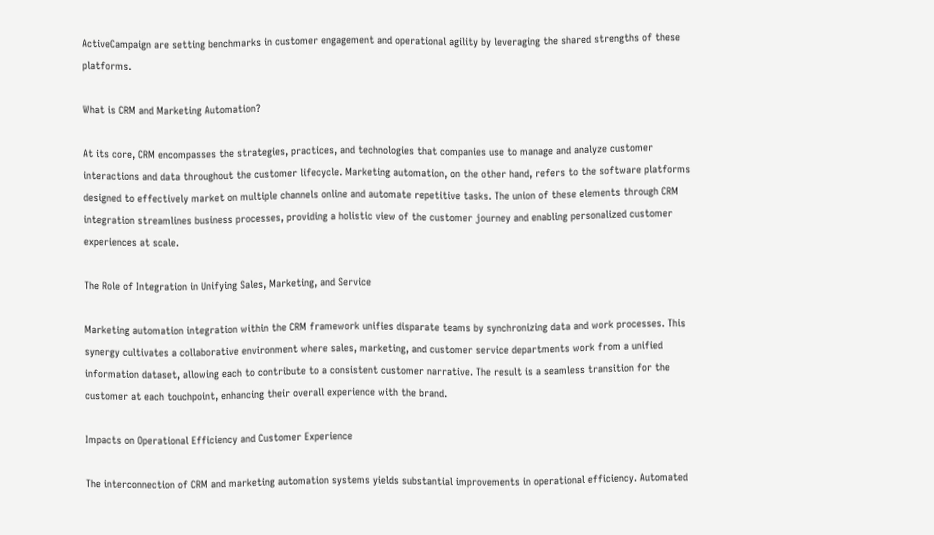ActiveCampaign are setting benchmarks in customer engagement and operational agility by leveraging the shared strengths of these platforms.

What is CRM and Marketing Automation?

At its core, CRM encompasses the strategies, practices, and technologies that companies use to manage and analyze customer interactions and data throughout the customer lifecycle. Marketing automation, on the other hand, refers to the software platforms designed to effectively market on multiple channels online and automate repetitive tasks. The union of these elements through CRM integration streamlines business processes, providing a holistic view of the customer journey and enabling personalized customer experiences at scale.

The Role of Integration in Unifying Sales, Marketing, and Service

Marketing automation integration within the CRM framework unifies disparate teams by synchronizing data and work processes. This synergy cultivates a collaborative environment where sales, marketing, and customer service departments work from a unified information dataset, allowing each to contribute to a consistent customer narrative. The result is a seamless transition for the customer at each touchpoint, enhancing their overall experience with the brand.

Impacts on Operational Efficiency and Customer Experience

The interconnection of CRM and marketing automation systems yields substantial improvements in operational efficiency. Automated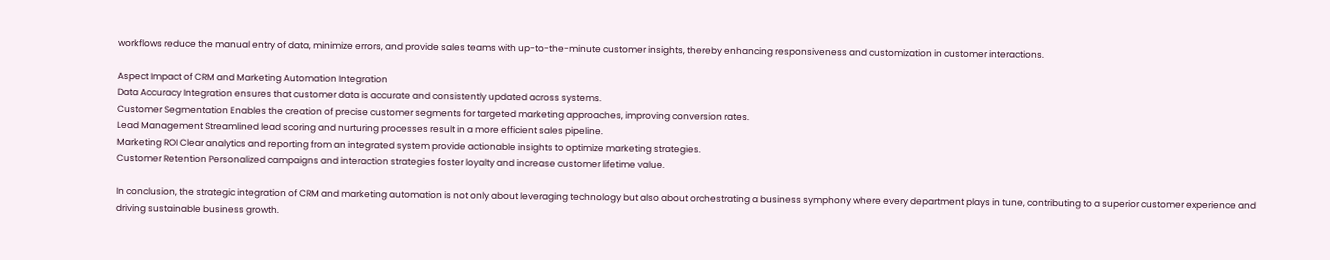workflows reduce the manual entry of data, minimize errors, and provide sales teams with up-to-the-minute customer insights, thereby enhancing responsiveness and customization in customer interactions.

Aspect Impact of CRM and Marketing Automation Integration
Data Accuracy Integration ensures that customer data is accurate and consistently updated across systems.
Customer Segmentation Enables the creation of precise customer segments for targeted marketing approaches, improving conversion rates.
Lead Management Streamlined lead scoring and nurturing processes result in a more efficient sales pipeline.
Marketing ROI Clear analytics and reporting from an integrated system provide actionable insights to optimize marketing strategies.
Customer Retention Personalized campaigns and interaction strategies foster loyalty and increase customer lifetime value.

In conclusion, the strategic integration of CRM and marketing automation is not only about leveraging technology but also about orchestrating a business symphony where every department plays in tune, contributing to a superior customer experience and driving sustainable business growth.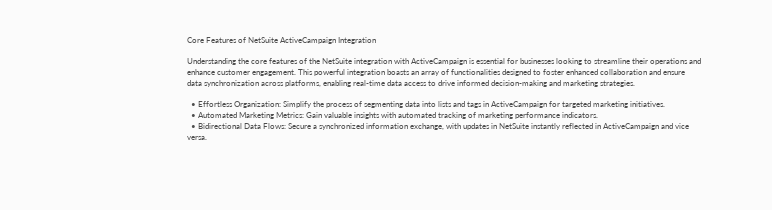Core Features of NetSuite ActiveCampaign Integration

Understanding the core features of the NetSuite integration with ActiveCampaign is essential for businesses looking to streamline their operations and enhance customer engagement. This powerful integration boasts an array of functionalities designed to foster enhanced collaboration and ensure data synchronization across platforms, enabling real-time data access to drive informed decision-making and marketing strategies.

  • Effortless Organization: Simplify the process of segmenting data into lists and tags in ActiveCampaign for targeted marketing initiatives.
  • Automated Marketing Metrics: Gain valuable insights with automated tracking of marketing performance indicators.
  • Bidirectional Data Flows: Secure a synchronized information exchange, with updates in NetSuite instantly reflected in ActiveCampaign and vice versa.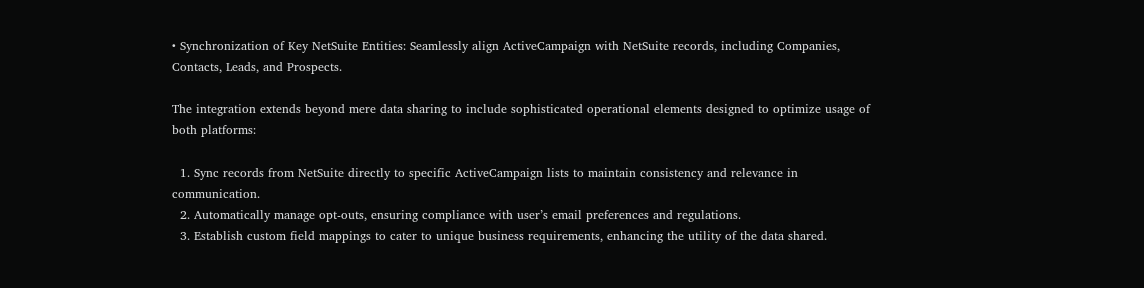• Synchronization of Key NetSuite Entities: Seamlessly align ActiveCampaign with NetSuite records, including Companies, Contacts, Leads, and Prospects.

The integration extends beyond mere data sharing to include sophisticated operational elements designed to optimize usage of both platforms:

  1. Sync records from NetSuite directly to specific ActiveCampaign lists to maintain consistency and relevance in communication.
  2. Automatically manage opt-outs, ensuring compliance with user’s email preferences and regulations.
  3. Establish custom field mappings to cater to unique business requirements, enhancing the utility of the data shared.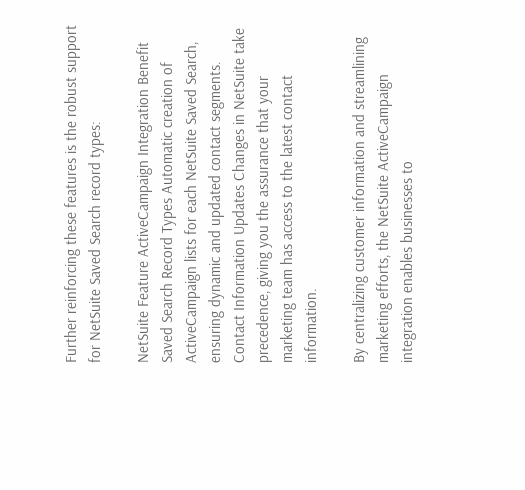Further reinforcing these features is the robust support for NetSuite Saved Search record types:

NetSuite Feature ActiveCampaign Integration Benefit
Saved Search Record Types Automatic creation of ActiveCampaign lists for each NetSuite Saved Search, ensuring dynamic and updated contact segments.
Contact Information Updates Changes in NetSuite take precedence, giving you the assurance that your marketing team has access to the latest contact information.

By centralizing customer information and streamlining marketing efforts, the NetSuite ActiveCampaign integration enables businesses to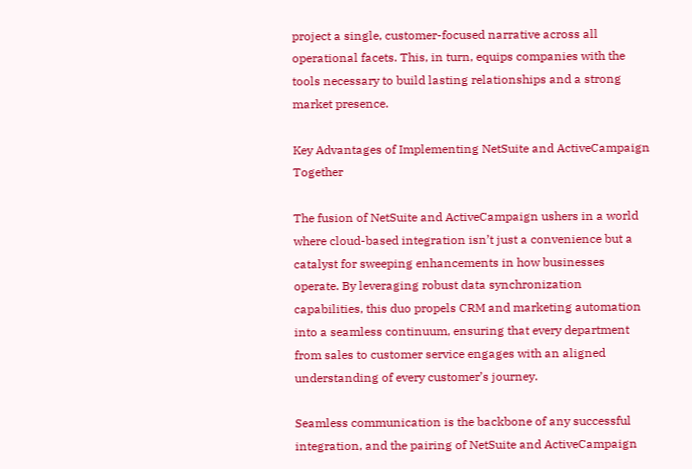project a single, customer-focused narrative across all operational facets. This, in turn, equips companies with the tools necessary to build lasting relationships and a strong market presence.

Key Advantages of Implementing NetSuite and ActiveCampaign Together

The fusion of NetSuite and ActiveCampaign ushers in a world where cloud-based integration isn’t just a convenience but a catalyst for sweeping enhancements in how businesses operate. By leveraging robust data synchronization capabilities, this duo propels CRM and marketing automation into a seamless continuum, ensuring that every department from sales to customer service engages with an aligned understanding of every customer’s journey.

Seamless communication is the backbone of any successful integration, and the pairing of NetSuite and ActiveCampaign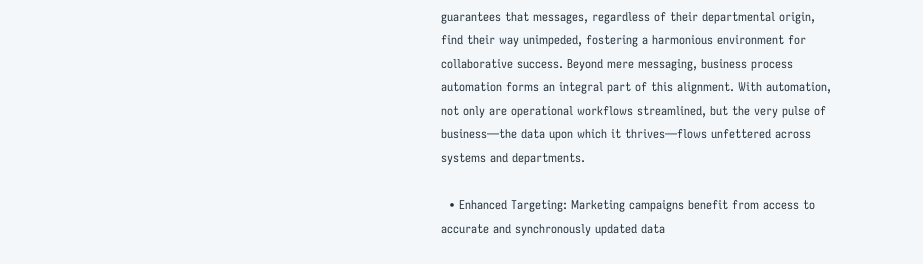guarantees that messages, regardless of their departmental origin, find their way unimpeded, fostering a harmonious environment for collaborative success. Beyond mere messaging, business process automation forms an integral part of this alignment. With automation, not only are operational workflows streamlined, but the very pulse of business—the data upon which it thrives—flows unfettered across systems and departments.

  • Enhanced Targeting: Marketing campaigns benefit from access to accurate and synchronously updated data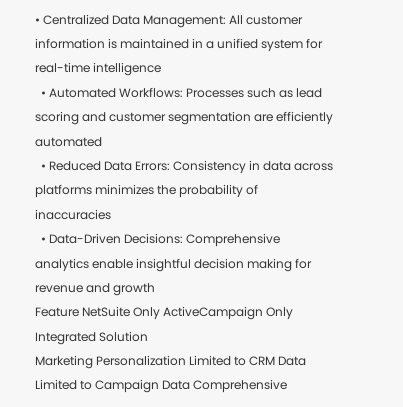• Centralized Data Management: All customer information is maintained in a unified system for real-time intelligence
  • Automated Workflows: Processes such as lead scoring and customer segmentation are efficiently automated
  • Reduced Data Errors: Consistency in data across platforms minimizes the probability of inaccuracies
  • Data-Driven Decisions: Comprehensive analytics enable insightful decision making for revenue and growth
Feature NetSuite Only ActiveCampaign Only Integrated Solution
Marketing Personalization Limited to CRM Data Limited to Campaign Data Comprehensive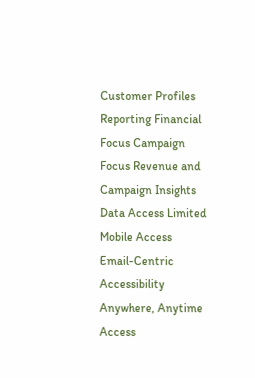Customer Profiles
Reporting Financial Focus Campaign Focus Revenue and Campaign Insights
Data Access Limited Mobile Access Email-Centric Accessibility Anywhere, Anytime Access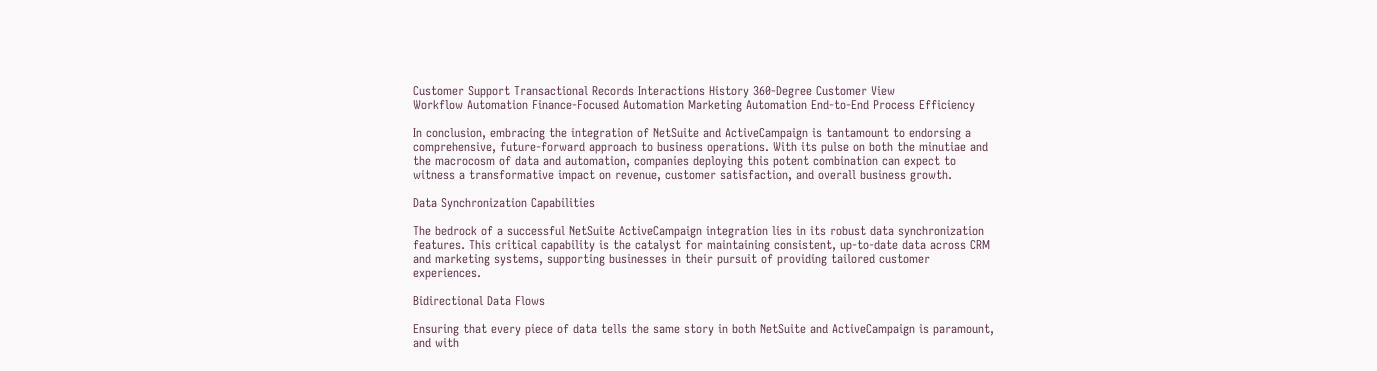Customer Support Transactional Records Interactions History 360-Degree Customer View
Workflow Automation Finance-Focused Automation Marketing Automation End-to-End Process Efficiency

In conclusion, embracing the integration of NetSuite and ActiveCampaign is tantamount to endorsing a comprehensive, future-forward approach to business operations. With its pulse on both the minutiae and the macrocosm of data and automation, companies deploying this potent combination can expect to witness a transformative impact on revenue, customer satisfaction, and overall business growth.

Data Synchronization Capabilities

The bedrock of a successful NetSuite ActiveCampaign integration lies in its robust data synchronization features. This critical capability is the catalyst for maintaining consistent, up-to-date data across CRM and marketing systems, supporting businesses in their pursuit of providing tailored customer experiences.

Bidirectional Data Flows

Ensuring that every piece of data tells the same story in both NetSuite and ActiveCampaign is paramount, and with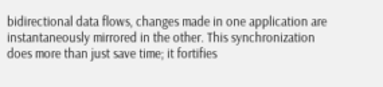bidirectional data flows, changes made in one application are instantaneously mirrored in the other. This synchronization does more than just save time; it fortifies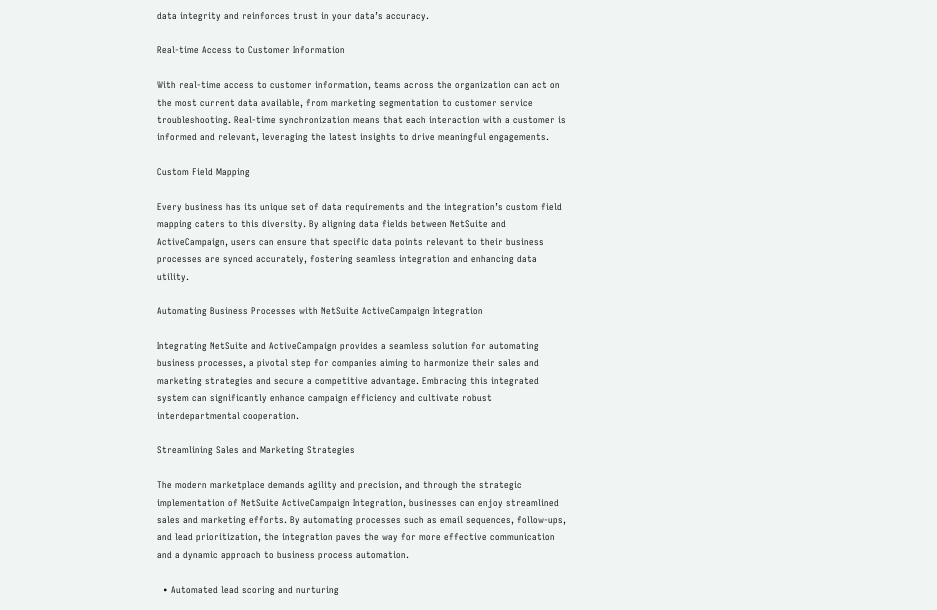data integrity and reinforces trust in your data’s accuracy.

Real-time Access to Customer Information

With real-time access to customer information, teams across the organization can act on the most current data available, from marketing segmentation to customer service troubleshooting. Real-time synchronization means that each interaction with a customer is informed and relevant, leveraging the latest insights to drive meaningful engagements.

Custom Field Mapping

Every business has its unique set of data requirements and the integration’s custom field mapping caters to this diversity. By aligning data fields between NetSuite and ActiveCampaign, users can ensure that specific data points relevant to their business processes are synced accurately, fostering seamless integration and enhancing data utility.

Automating Business Processes with NetSuite ActiveCampaign Integration

Integrating NetSuite and ActiveCampaign provides a seamless solution for automating business processes, a pivotal step for companies aiming to harmonize their sales and marketing strategies and secure a competitive advantage. Embracing this integrated system can significantly enhance campaign efficiency and cultivate robust interdepartmental cooperation.

Streamlining Sales and Marketing Strategies

The modern marketplace demands agility and precision, and through the strategic implementation of NetSuite ActiveCampaign Integration, businesses can enjoy streamlined sales and marketing efforts. By automating processes such as email sequences, follow-ups, and lead prioritization, the integration paves the way for more effective communication and a dynamic approach to business process automation.

  • Automated lead scoring and nurturing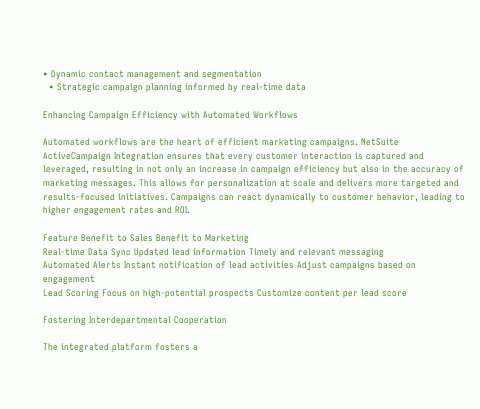• Dynamic contact management and segmentation
  • Strategic campaign planning informed by real-time data

Enhancing Campaign Efficiency with Automated Workflows

Automated workflows are the heart of efficient marketing campaigns. NetSuite ActiveCampaign Integration ensures that every customer interaction is captured and leveraged, resulting in not only an increase in campaign efficiency but also in the accuracy of marketing messages. This allows for personalization at scale and delivers more targeted and results-focused initiatives. Campaigns can react dynamically to customer behavior, leading to higher engagement rates and ROI.

Feature Benefit to Sales Benefit to Marketing
Real-time Data Sync Updated lead information Timely and relevant messaging
Automated Alerts Instant notification of lead activities Adjust campaigns based on engagement
Lead Scoring Focus on high-potential prospects Customize content per lead score

Fostering Interdepartmental Cooperation

The integrated platform fosters a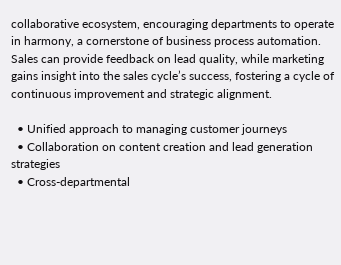collaborative ecosystem, encouraging departments to operate in harmony, a cornerstone of business process automation. Sales can provide feedback on lead quality, while marketing gains insight into the sales cycle’s success, fostering a cycle of continuous improvement and strategic alignment.

  • Unified approach to managing customer journeys
  • Collaboration on content creation and lead generation strategies
  • Cross-departmental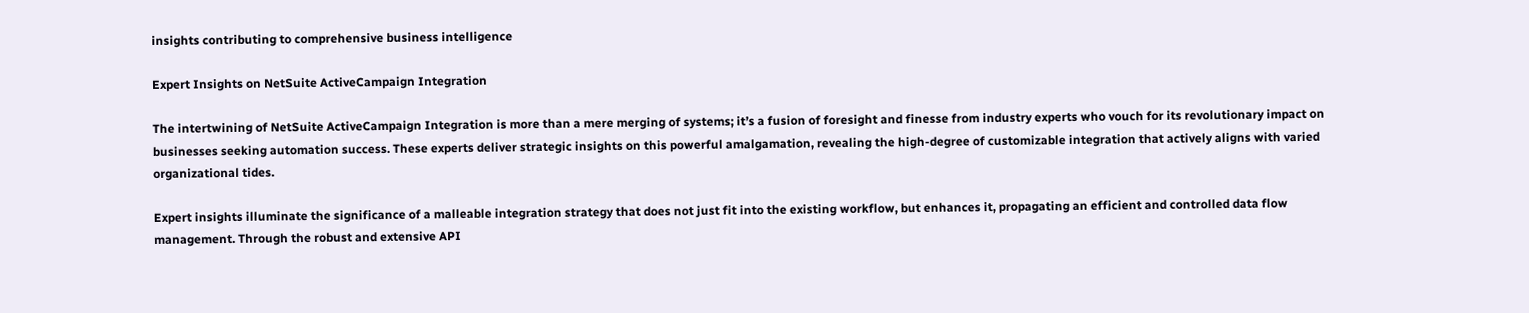insights contributing to comprehensive business intelligence

Expert Insights on NetSuite ActiveCampaign Integration

The intertwining of NetSuite ActiveCampaign Integration is more than a mere merging of systems; it’s a fusion of foresight and finesse from industry experts who vouch for its revolutionary impact on businesses seeking automation success. These experts deliver strategic insights on this powerful amalgamation, revealing the high-degree of customizable integration that actively aligns with varied organizational tides.

Expert insights illuminate the significance of a malleable integration strategy that does not just fit into the existing workflow, but enhances it, propagating an efficient and controlled data flow management. Through the robust and extensive API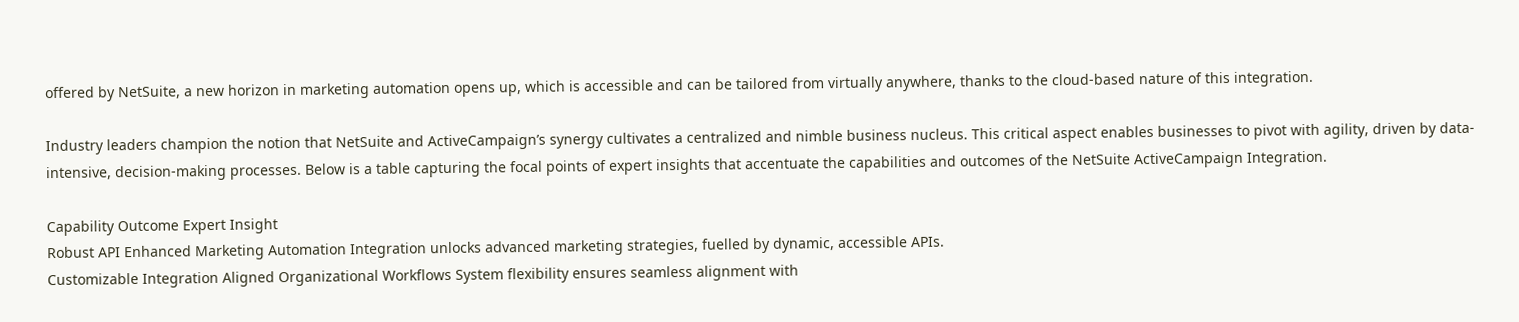offered by NetSuite, a new horizon in marketing automation opens up, which is accessible and can be tailored from virtually anywhere, thanks to the cloud-based nature of this integration.

Industry leaders champion the notion that NetSuite and ActiveCampaign’s synergy cultivates a centralized and nimble business nucleus. This critical aspect enables businesses to pivot with agility, driven by data-intensive, decision-making processes. Below is a table capturing the focal points of expert insights that accentuate the capabilities and outcomes of the NetSuite ActiveCampaign Integration.

Capability Outcome Expert Insight
Robust API Enhanced Marketing Automation Integration unlocks advanced marketing strategies, fuelled by dynamic, accessible APIs.
Customizable Integration Aligned Organizational Workflows System flexibility ensures seamless alignment with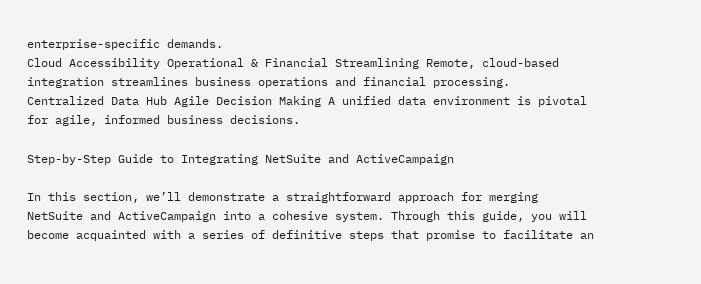enterprise-specific demands.
Cloud Accessibility Operational & Financial Streamlining Remote, cloud-based integration streamlines business operations and financial processing.
Centralized Data Hub Agile Decision Making A unified data environment is pivotal for agile, informed business decisions.

Step-by-Step Guide to Integrating NetSuite and ActiveCampaign

In this section, we’ll demonstrate a straightforward approach for merging NetSuite and ActiveCampaign into a cohesive system. Through this guide, you will become acquainted with a series of definitive steps that promise to facilitate an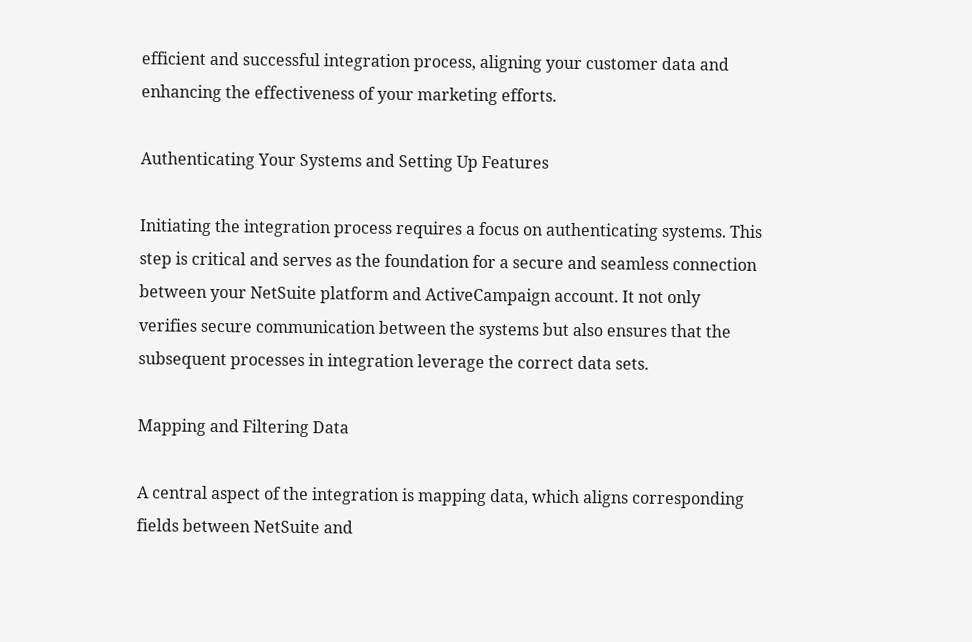efficient and successful integration process, aligning your customer data and enhancing the effectiveness of your marketing efforts.

Authenticating Your Systems and Setting Up Features

Initiating the integration process requires a focus on authenticating systems. This step is critical and serves as the foundation for a secure and seamless connection between your NetSuite platform and ActiveCampaign account. It not only verifies secure communication between the systems but also ensures that the subsequent processes in integration leverage the correct data sets.

Mapping and Filtering Data

A central aspect of the integration is mapping data, which aligns corresponding fields between NetSuite and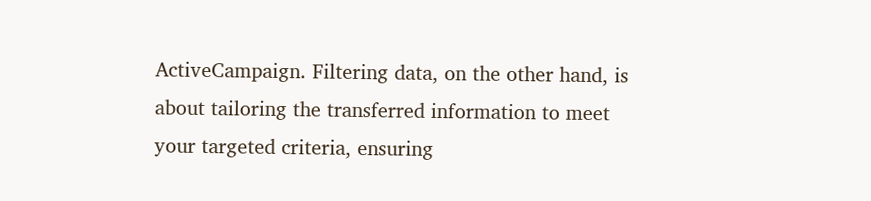ActiveCampaign. Filtering data, on the other hand, is about tailoring the transferred information to meet your targeted criteria, ensuring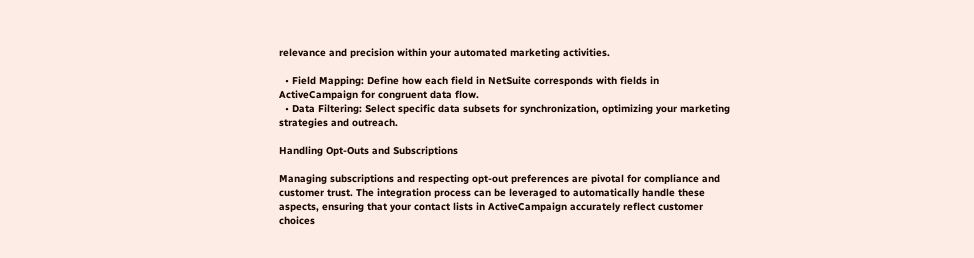relevance and precision within your automated marketing activities.

  • Field Mapping: Define how each field in NetSuite corresponds with fields in ActiveCampaign for congruent data flow.
  • Data Filtering: Select specific data subsets for synchronization, optimizing your marketing strategies and outreach.

Handling Opt-Outs and Subscriptions

Managing subscriptions and respecting opt-out preferences are pivotal for compliance and customer trust. The integration process can be leveraged to automatically handle these aspects, ensuring that your contact lists in ActiveCampaign accurately reflect customer choices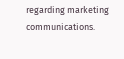regarding marketing communications.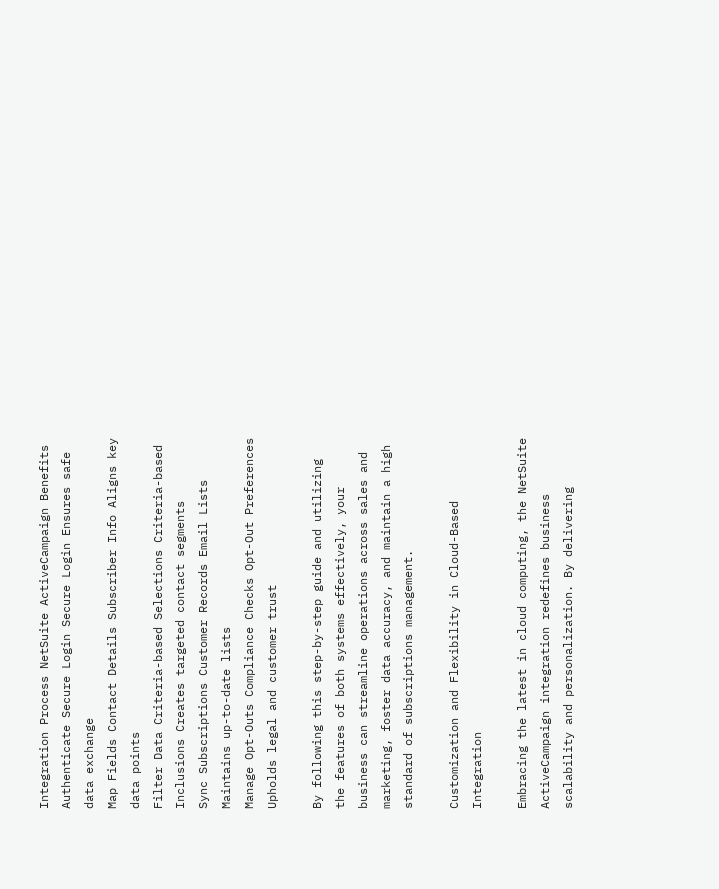Integration Process NetSuite ActiveCampaign Benefits
Authenticate Secure Login Secure Login Ensures safe data exchange
Map Fields Contact Details Subscriber Info Aligns key data points
Filter Data Criteria-based Selections Criteria-based Inclusions Creates targeted contact segments
Sync Subscriptions Customer Records Email Lists Maintains up-to-date lists
Manage Opt-Outs Compliance Checks Opt-Out Preferences Upholds legal and customer trust

By following this step-by-step guide and utilizing the features of both systems effectively, your business can streamline operations across sales and marketing, foster data accuracy, and maintain a high standard of subscriptions management.

Customization and Flexibility in Cloud-Based Integration

Embracing the latest in cloud computing, the NetSuite ActiveCampaign integration redefines business scalability and personalization. By delivering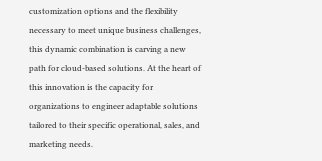customization options and the flexibility necessary to meet unique business challenges, this dynamic combination is carving a new path for cloud-based solutions. At the heart of this innovation is the capacity for organizations to engineer adaptable solutions tailored to their specific operational, sales, and marketing needs.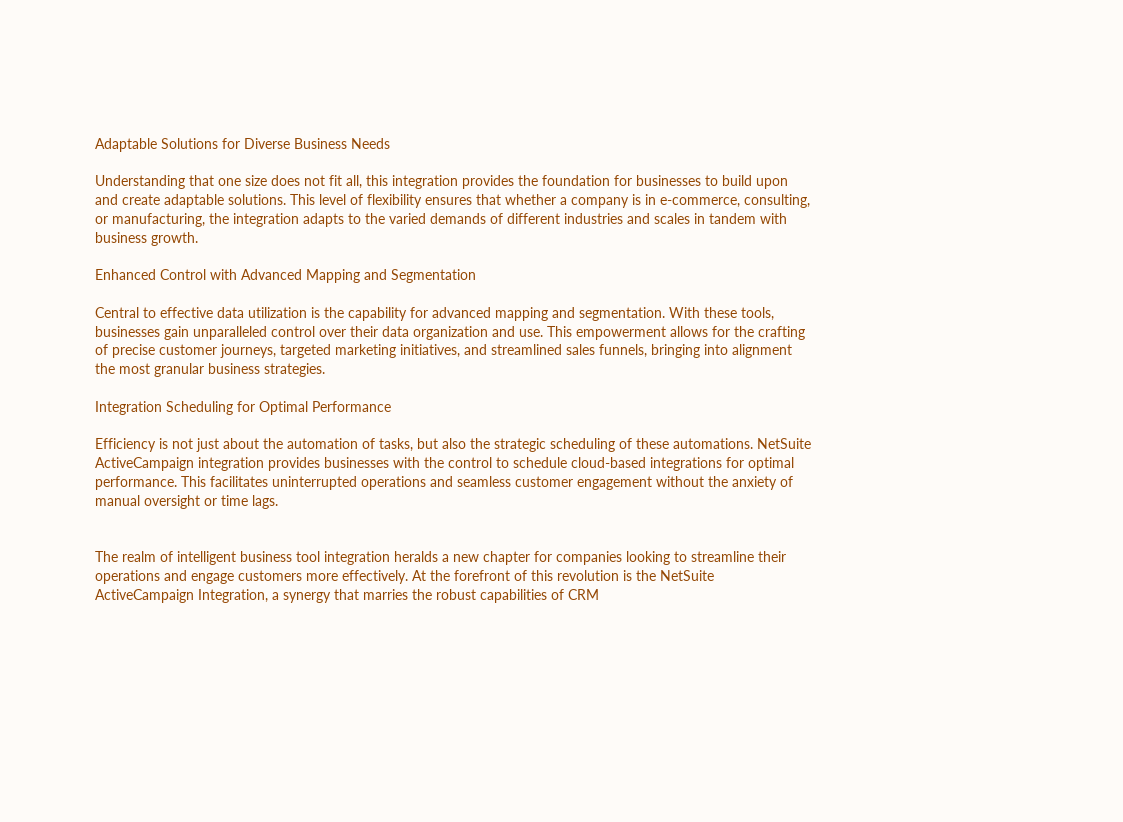Adaptable Solutions for Diverse Business Needs

Understanding that one size does not fit all, this integration provides the foundation for businesses to build upon and create adaptable solutions. This level of flexibility ensures that whether a company is in e-commerce, consulting, or manufacturing, the integration adapts to the varied demands of different industries and scales in tandem with business growth.

Enhanced Control with Advanced Mapping and Segmentation

Central to effective data utilization is the capability for advanced mapping and segmentation. With these tools, businesses gain unparalleled control over their data organization and use. This empowerment allows for the crafting of precise customer journeys, targeted marketing initiatives, and streamlined sales funnels, bringing into alignment the most granular business strategies.

Integration Scheduling for Optimal Performance

Efficiency is not just about the automation of tasks, but also the strategic scheduling of these automations. NetSuite ActiveCampaign integration provides businesses with the control to schedule cloud-based integrations for optimal performance. This facilitates uninterrupted operations and seamless customer engagement without the anxiety of manual oversight or time lags.


The realm of intelligent business tool integration heralds a new chapter for companies looking to streamline their operations and engage customers more effectively. At the forefront of this revolution is the NetSuite ActiveCampaign Integration, a synergy that marries the robust capabilities of CRM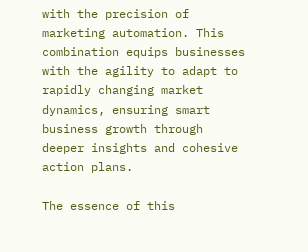with the precision of marketing automation. This combination equips businesses with the agility to adapt to rapidly changing market dynamics, ensuring smart business growth through deeper insights and cohesive action plans.

The essence of this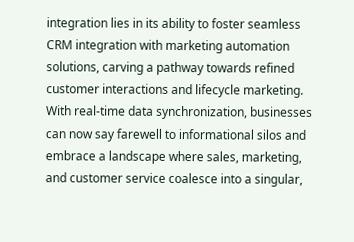integration lies in its ability to foster seamless CRM integration with marketing automation solutions, carving a pathway towards refined customer interactions and lifecycle marketing. With real-time data synchronization, businesses can now say farewell to informational silos and embrace a landscape where sales, marketing, and customer service coalesce into a singular,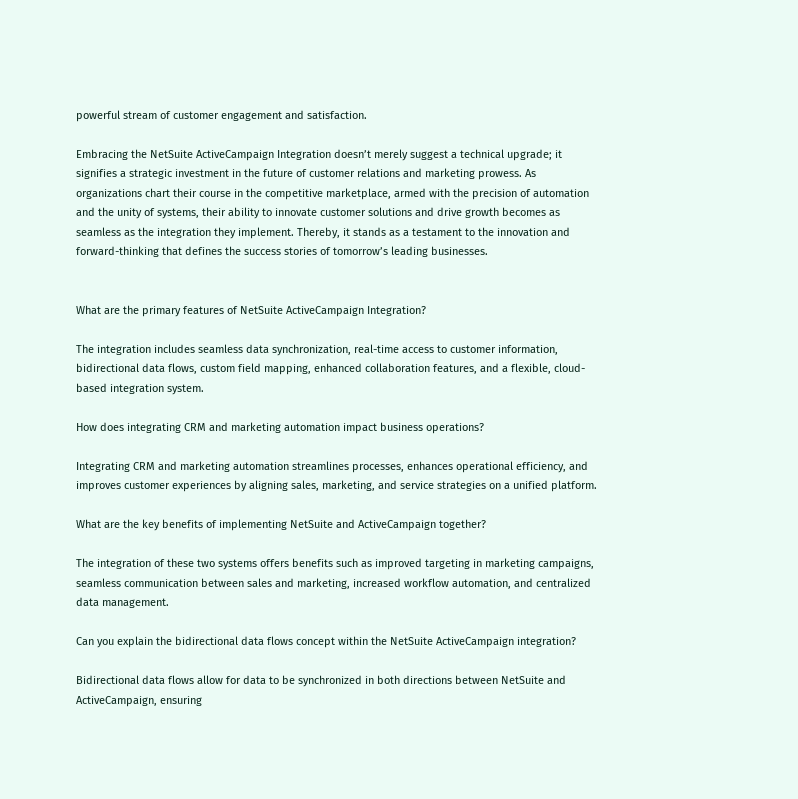powerful stream of customer engagement and satisfaction.

Embracing the NetSuite ActiveCampaign Integration doesn’t merely suggest a technical upgrade; it signifies a strategic investment in the future of customer relations and marketing prowess. As organizations chart their course in the competitive marketplace, armed with the precision of automation and the unity of systems, their ability to innovate customer solutions and drive growth becomes as seamless as the integration they implement. Thereby, it stands as a testament to the innovation and forward-thinking that defines the success stories of tomorrow’s leading businesses.


What are the primary features of NetSuite ActiveCampaign Integration?

The integration includes seamless data synchronization, real-time access to customer information, bidirectional data flows, custom field mapping, enhanced collaboration features, and a flexible, cloud-based integration system.

How does integrating CRM and marketing automation impact business operations?

Integrating CRM and marketing automation streamlines processes, enhances operational efficiency, and improves customer experiences by aligning sales, marketing, and service strategies on a unified platform.

What are the key benefits of implementing NetSuite and ActiveCampaign together?

The integration of these two systems offers benefits such as improved targeting in marketing campaigns, seamless communication between sales and marketing, increased workflow automation, and centralized data management.

Can you explain the bidirectional data flows concept within the NetSuite ActiveCampaign integration?

Bidirectional data flows allow for data to be synchronized in both directions between NetSuite and ActiveCampaign, ensuring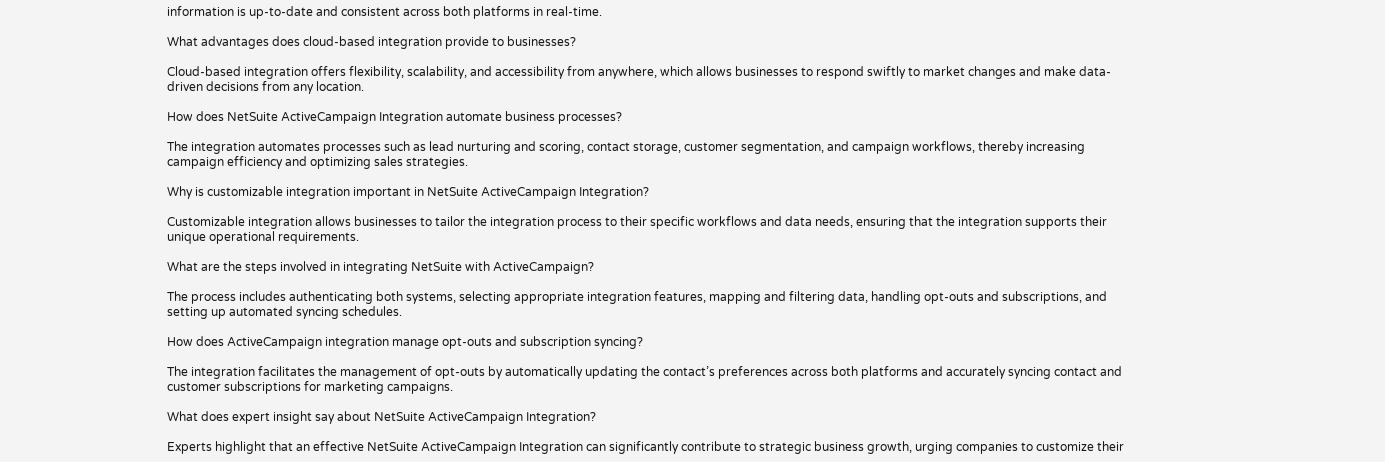information is up-to-date and consistent across both platforms in real-time.

What advantages does cloud-based integration provide to businesses?

Cloud-based integration offers flexibility, scalability, and accessibility from anywhere, which allows businesses to respond swiftly to market changes and make data-driven decisions from any location.

How does NetSuite ActiveCampaign Integration automate business processes?

The integration automates processes such as lead nurturing and scoring, contact storage, customer segmentation, and campaign workflows, thereby increasing campaign efficiency and optimizing sales strategies.

Why is customizable integration important in NetSuite ActiveCampaign Integration?

Customizable integration allows businesses to tailor the integration process to their specific workflows and data needs, ensuring that the integration supports their unique operational requirements.

What are the steps involved in integrating NetSuite with ActiveCampaign?

The process includes authenticating both systems, selecting appropriate integration features, mapping and filtering data, handling opt-outs and subscriptions, and setting up automated syncing schedules.

How does ActiveCampaign integration manage opt-outs and subscription syncing?

The integration facilitates the management of opt-outs by automatically updating the contact’s preferences across both platforms and accurately syncing contact and customer subscriptions for marketing campaigns.

What does expert insight say about NetSuite ActiveCampaign Integration?

Experts highlight that an effective NetSuite ActiveCampaign Integration can significantly contribute to strategic business growth, urging companies to customize their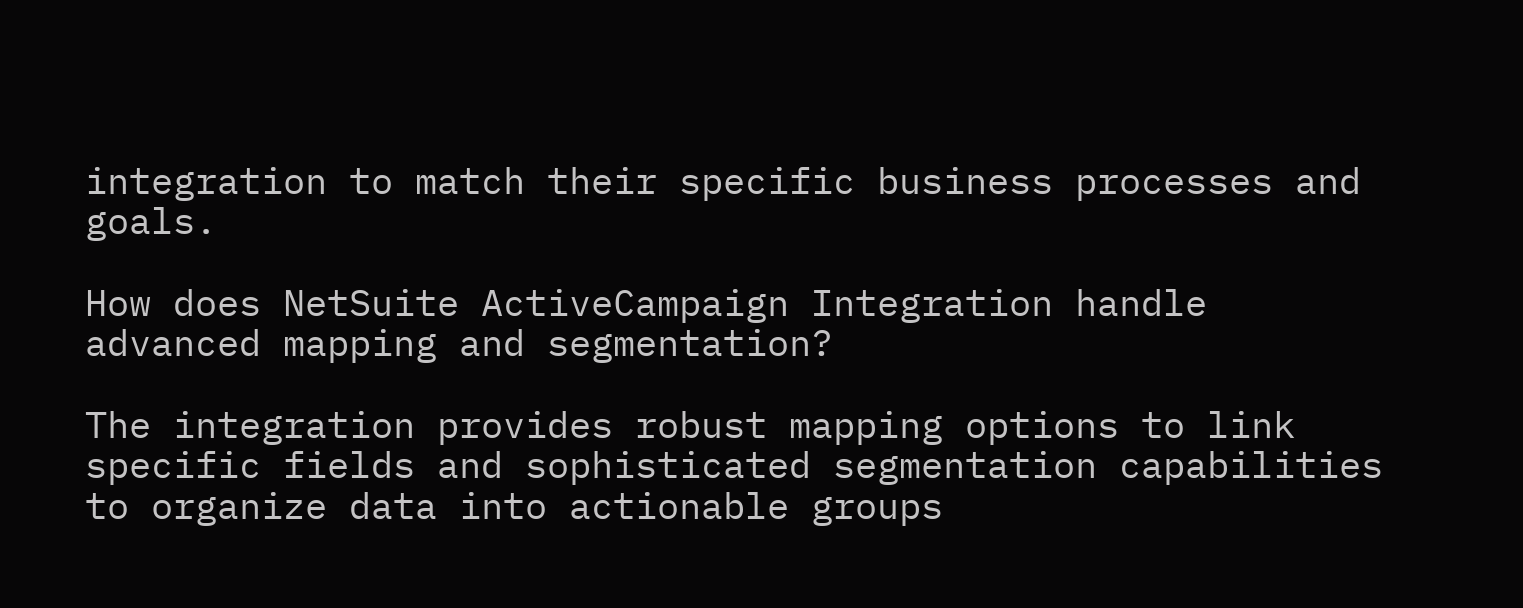integration to match their specific business processes and goals.

How does NetSuite ActiveCampaign Integration handle advanced mapping and segmentation?

The integration provides robust mapping options to link specific fields and sophisticated segmentation capabilities to organize data into actionable groups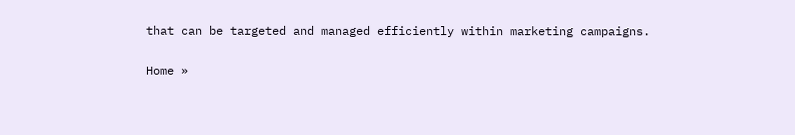that can be targeted and managed efficiently within marketing campaigns.

Home »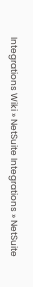Integrations Wiki » NetSuite Integrations » NetSuite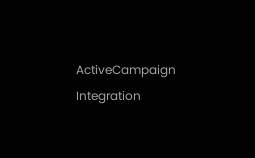ActiveCampaign Integration